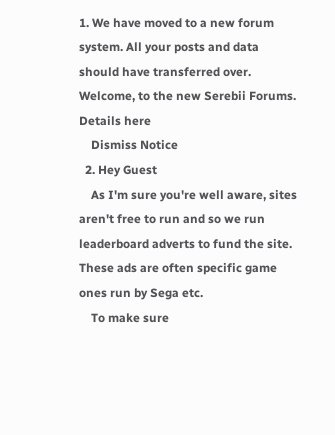1. We have moved to a new forum system. All your posts and data should have transferred over. Welcome, to the new Serebii Forums. Details here
    Dismiss Notice
  2. Hey Guest
    As I'm sure you're well aware, sites aren't free to run and so we run leaderboard adverts to fund the site. These ads are often specific game ones run by Sega etc.
    To make sure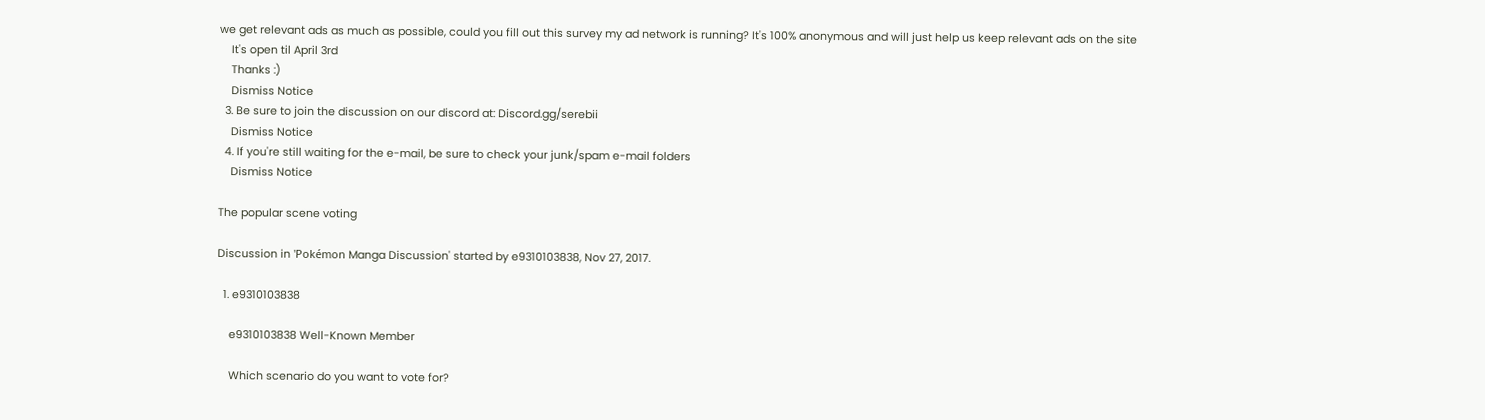we get relevant ads as much as possible, could you fill out this survey my ad network is running? It's 100% anonymous and will just help us keep relevant ads on the site
    It's open til April 3rd
    Thanks :)
    Dismiss Notice
  3. Be sure to join the discussion on our discord at: Discord.gg/serebii
    Dismiss Notice
  4. If you're still waiting for the e-mail, be sure to check your junk/spam e-mail folders
    Dismiss Notice

The popular scene voting

Discussion in 'Pokémon Manga Discussion' started by e9310103838, Nov 27, 2017.

  1. e9310103838

    e9310103838 Well-Known Member

    Which scenario do you want to vote for?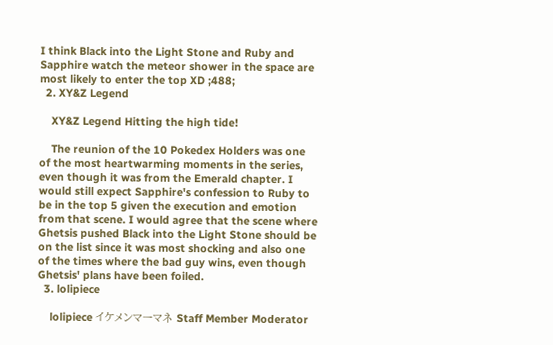I think Black into the Light Stone and Ruby and Sapphire watch the meteor shower in the space are most likely to enter the top XD ;488;
  2. XY&Z Legend

    XY&Z Legend Hitting the high tide!

    The reunion of the 10 Pokedex Holders was one of the most heartwarming moments in the series, even though it was from the Emerald chapter. I would still expect Sapphire's confession to Ruby to be in the top 5 given the execution and emotion from that scene. I would agree that the scene where Ghetsis pushed Black into the Light Stone should be on the list since it was most shocking and also one of the times where the bad guy wins, even though Ghetsis' plans have been foiled.
  3. lolipiece

    lolipiece イケメンマーマネ Staff Member Moderator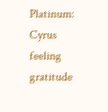Platinum: Cyrus feeling gratitude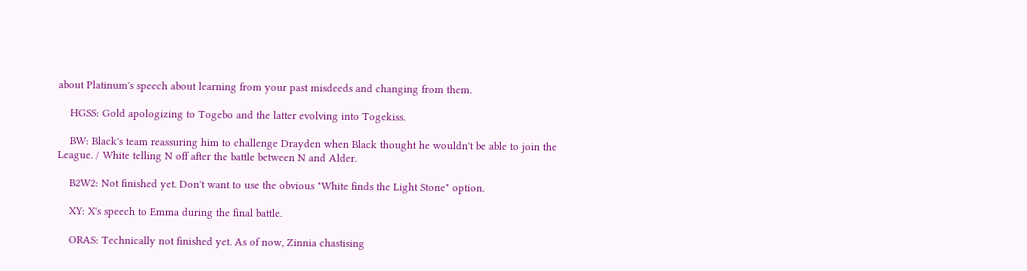about Platinum's speech about learning from your past misdeeds and changing from them.

    HGSS: Gold apologizing to Togebo and the latter evolving into Togekiss.

    BW: Black's team reassuring him to challenge Drayden when Black thought he wouldn't be able to join the League. / White telling N off after the battle between N and Alder.

    B2W2: Not finished yet. Don't want to use the obvious "White finds the Light Stone" option.

    XY: X's speech to Emma during the final battle.

    ORAS: Technically not finished yet. As of now, Zinnia chastising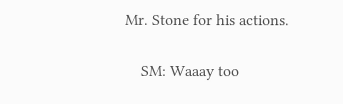Mr. Stone for his actions.

    SM: Waaay too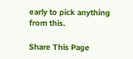early to pick anything from this.

Share This Page